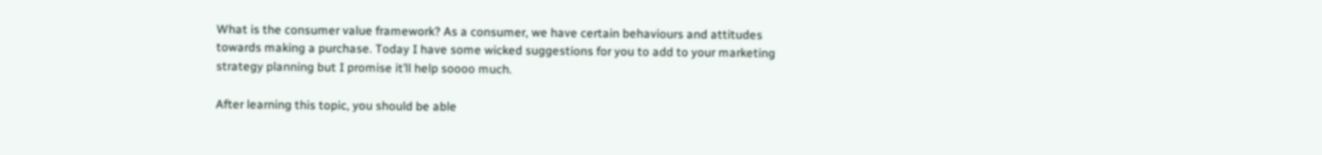What is the consumer value framework? As a consumer, we have certain behaviours and attitudes towards making a purchase. Today I have some wicked suggestions for you to add to your marketing strategy planning but I promise it’ll help soooo much.

After learning this topic, you should be able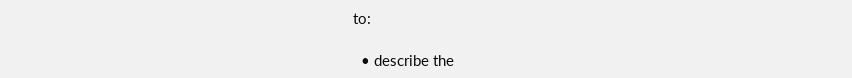to:

  • describe the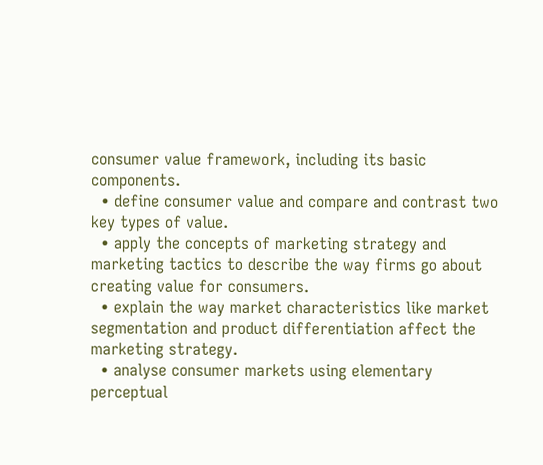consumer value framework, including its basic components.
  • define consumer value and compare and contrast two key types of value.
  • apply the concepts of marketing strategy and marketing tactics to describe the way firms go about creating value for consumers.
  • explain the way market characteristics like market segmentation and product differentiation affect the marketing strategy.
  • analyse consumer markets using elementary perceptual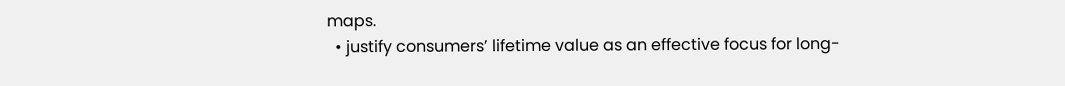maps.
  • justify consumers’ lifetime value as an effective focus for long-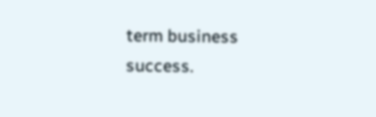term business success.